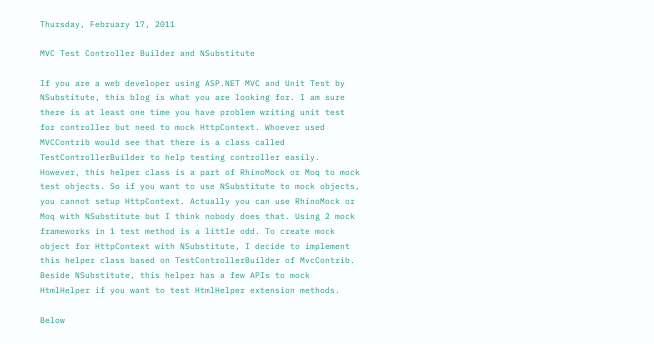Thursday, February 17, 2011

MVC Test Controller Builder and NSubstitute

If you are a web developer using ASP.NET MVC and Unit Test by NSubstitute, this blog is what you are looking for. I am sure there is at least one time you have problem writing unit test for controller but need to mock HttpContext. Whoever used MVCContrib would see that there is a class called TestControllerBuilder to help testing controller easily. However, this helper class is a part of RhinoMock or Moq to mock test objects. So if you want to use NSubstitute to mock objects, you cannot setup HttpContext. Actually you can use RhinoMock or Moq with NSubstitute but I think nobody does that. Using 2 mock frameworks in 1 test method is a little odd. To create mock object for HttpContext with NSubstitute, I decide to implement this helper class based on TestControllerBuilder of MvcContrib. Beside NSubstitute, this helper has a few APIs to mock HtmlHelper if you want to test HtmlHelper extension methods.

Below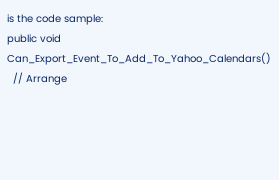is the code sample:
public void Can_Export_Event_To_Add_To_Yahoo_Calendars()
  // Arrange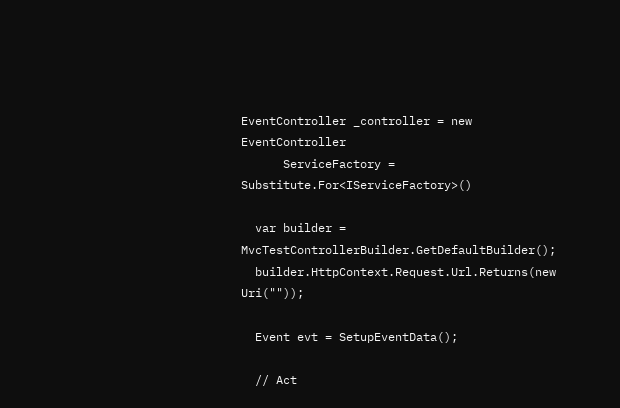EventController _controller = new EventController
      ServiceFactory = Substitute.For<IServiceFactory>()

  var builder = MvcTestControllerBuilder.GetDefaultBuilder();
  builder.HttpContext.Request.Url.Returns(new Uri(""));

  Event evt = SetupEventData();

  // Act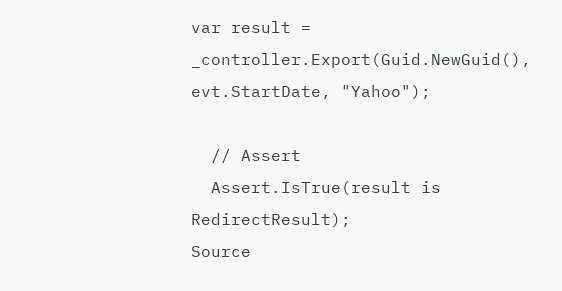var result = _controller.Export(Guid.NewGuid(), evt.StartDate, "Yahoo");

  // Assert
  Assert.IsTrue(result is RedirectResult);
Source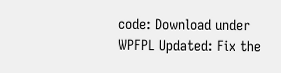code: Download under WPFPL Updated: Fix the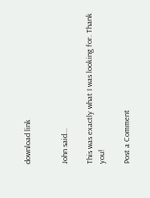download link


John said...

This was exactly what I was looking for. Thank you!

Post a Comment